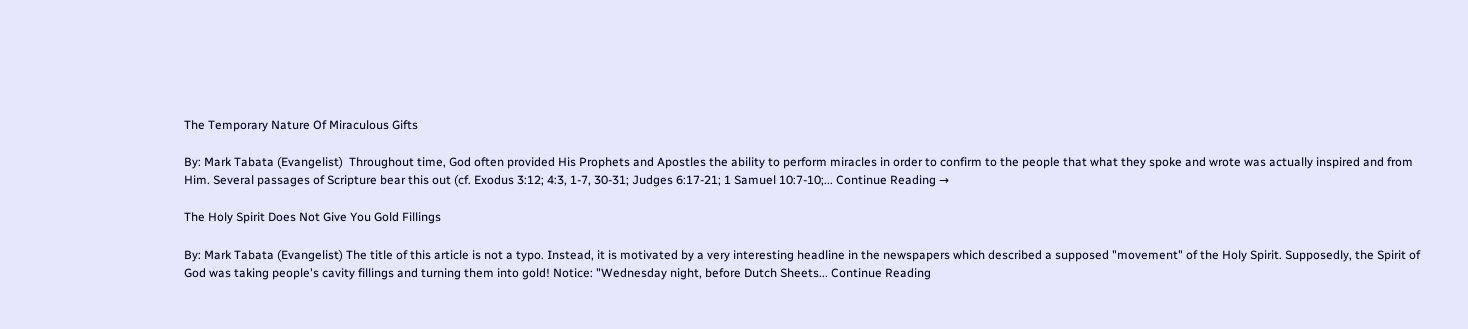The Temporary Nature Of Miraculous Gifts

By: Mark Tabata (Evangelist)  Throughout time, God often provided His Prophets and Apostles the ability to perform miracles in order to confirm to the people that what they spoke and wrote was actually inspired and from Him. Several passages of Scripture bear this out (cf. Exodus 3:12; 4:3, 1-7, 30-31; Judges 6:17-21; 1 Samuel 10:7-10;... Continue Reading →

The Holy Spirit Does Not Give You Gold Fillings

By: Mark Tabata (Evangelist) The title of this article is not a typo. Instead, it is motivated by a very interesting headline in the newspapers which described a supposed "movement" of the Holy Spirit. Supposedly, the Spirit of God was taking people's cavity fillings and turning them into gold! Notice: "Wednesday night, before Dutch Sheets... Continue Reading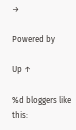→

Powered by

Up ↑

%d bloggers like this: